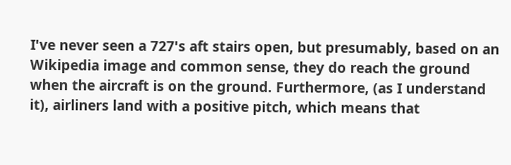I've never seen a 727's aft stairs open, but presumably, based on an Wikipedia image and common sense, they do reach the ground when the aircraft is on the ground. Furthermore, (as I understand it), airliners land with a positive pitch, which means that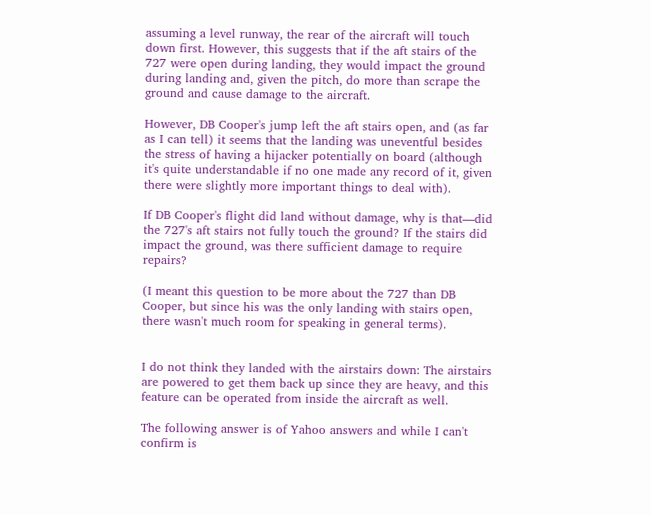assuming a level runway, the rear of the aircraft will touch down first. However, this suggests that if the aft stairs of the 727 were open during landing, they would impact the ground during landing and, given the pitch, do more than scrape the ground and cause damage to the aircraft.

However, DB Cooper's jump left the aft stairs open, and (as far as I can tell) it seems that the landing was uneventful besides the stress of having a hijacker potentially on board (although it's quite understandable if no one made any record of it, given there were slightly more important things to deal with).

If DB Cooper's flight did land without damage, why is that—did the 727's aft stairs not fully touch the ground? If the stairs did impact the ground, was there sufficient damage to require repairs?

(I meant this question to be more about the 727 than DB Cooper, but since his was the only landing with stairs open, there wasn't much room for speaking in general terms).


I do not think they landed with the airstairs down: The airstairs are powered to get them back up since they are heavy, and this feature can be operated from inside the aircraft as well.

The following answer is of Yahoo answers and while I can't confirm is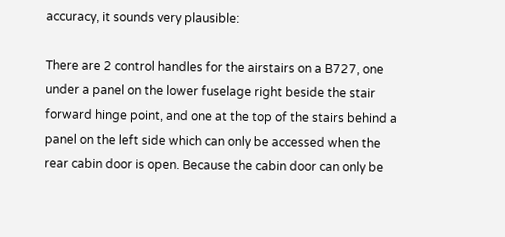accuracy, it sounds very plausible:

There are 2 control handles for the airstairs on a B727, one under a panel on the lower fuselage right beside the stair forward hinge point, and one at the top of the stairs behind a panel on the left side which can only be accessed when the rear cabin door is open. Because the cabin door can only be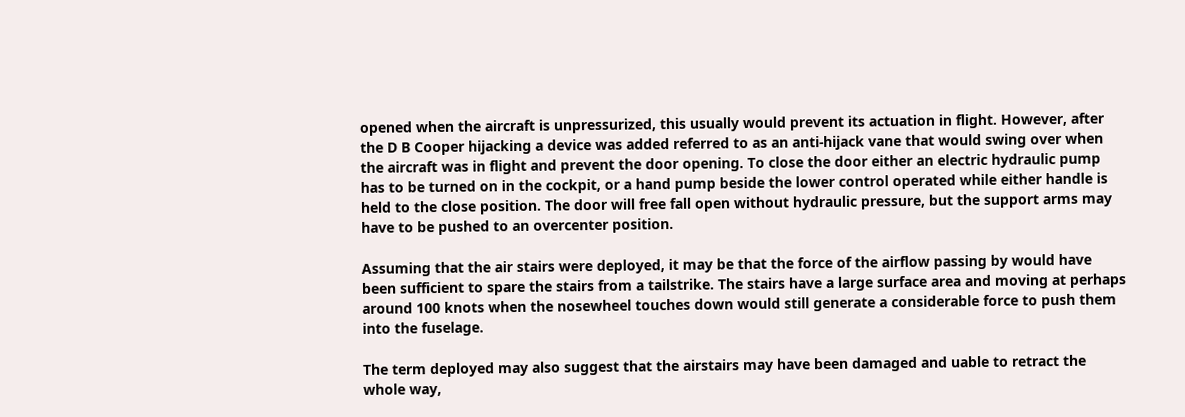opened when the aircraft is unpressurized, this usually would prevent its actuation in flight. However, after the D B Cooper hijacking a device was added referred to as an anti-hijack vane that would swing over when the aircraft was in flight and prevent the door opening. To close the door either an electric hydraulic pump has to be turned on in the cockpit, or a hand pump beside the lower control operated while either handle is held to the close position. The door will free fall open without hydraulic pressure, but the support arms may have to be pushed to an overcenter position.

Assuming that the air stairs were deployed, it may be that the force of the airflow passing by would have been sufficient to spare the stairs from a tailstrike. The stairs have a large surface area and moving at perhaps around 100 knots when the nosewheel touches down would still generate a considerable force to push them into the fuselage.

The term deployed may also suggest that the airstairs may have been damaged and uable to retract the whole way,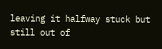leaving it halfway stuck but still out of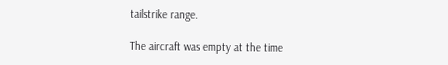tailstrike range.

The aircraft was empty at the time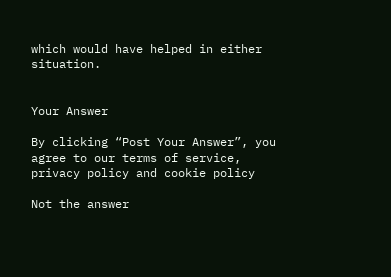which would have helped in either situation.


Your Answer

By clicking “Post Your Answer”, you agree to our terms of service, privacy policy and cookie policy

Not the answer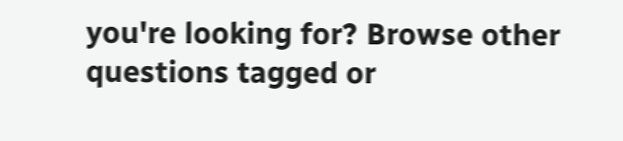you're looking for? Browse other questions tagged or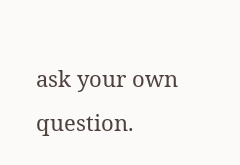ask your own question.